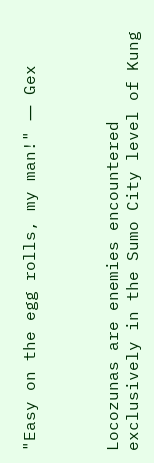"Easy on the egg rolls, my man!" ― Gex



Locozunas are enemies encountered exclusively in the Sumo City level of Kung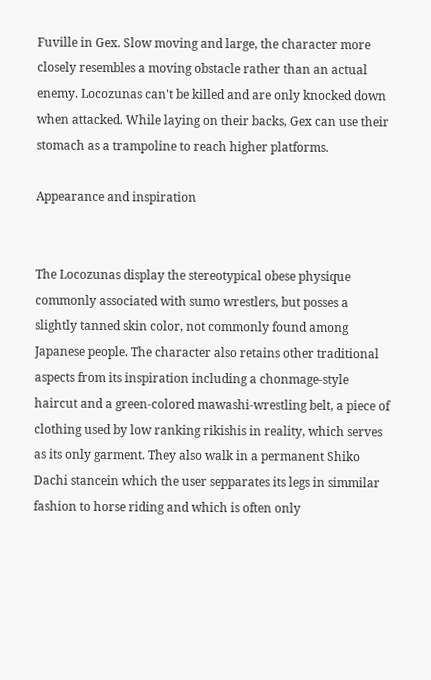Fuville in Gex. Slow moving and large, the character more closely resembles a moving obstacle rather than an actual enemy. Locozunas can't be killed and are only knocked down when attacked. While laying on their backs, Gex can use their stomach as a trampoline to reach higher platforms.

Appearance and inspiration


The Locozunas display the stereotypical obese physique commonly associated with sumo wrestlers, but posses a slightly tanned skin color, not commonly found among Japanese people. The character also retains other traditional aspects from its inspiration including a chonmage-style haircut and a green-colored mawashi-wrestling belt, a piece of clothing used by low ranking rikishis in reality, which serves as its only garment. They also walk in a permanent Shiko Dachi stancein which the user sepparates its legs in simmilar fashion to horse riding and which is often only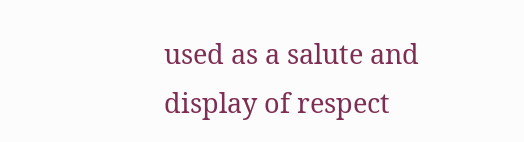used as a salute and display of respect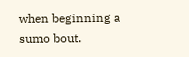when beginning a sumo bout.